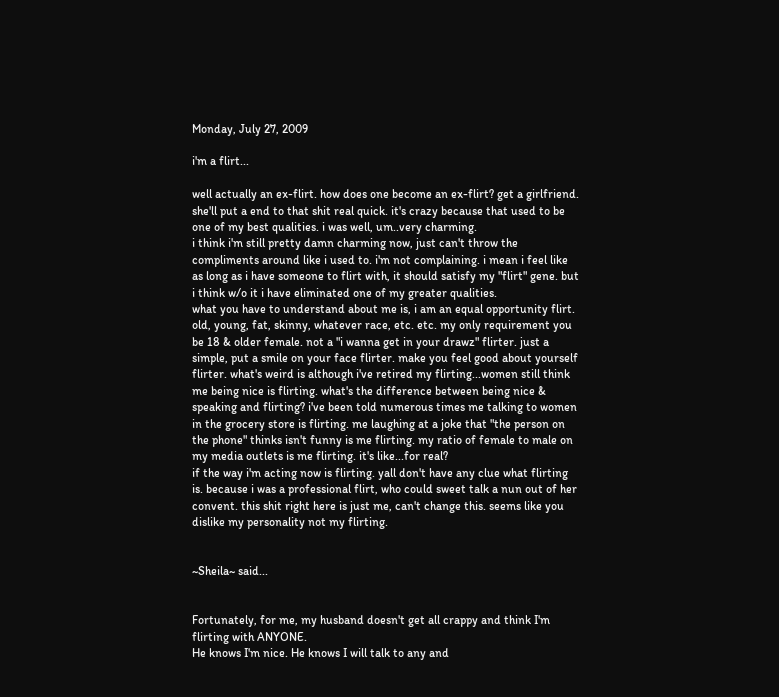Monday, July 27, 2009

i'm a flirt...

well actually an ex-flirt. how does one become an ex-flirt? get a girlfriend. she'll put a end to that shit real quick. it's crazy because that used to be one of my best qualities. i was well, um..very charming.
i think i'm still pretty damn charming now, just can't throw the compliments around like i used to. i'm not complaining. i mean i feel like as long as i have someone to flirt with, it should satisfy my "flirt" gene. but i think w/o it i have eliminated one of my greater qualities.
what you have to understand about me is, i am an equal opportunity flirt. old, young, fat, skinny, whatever race, etc. etc. my only requirement you be 18 & older female. not a "i wanna get in your drawz" flirter. just a simple, put a smile on your face flirter. make you feel good about yourself flirter. what's weird is although i've retired my flirting...women still think me being nice is flirting. what's the difference between being nice & speaking and flirting? i've been told numerous times me talking to women in the grocery store is flirting. me laughing at a joke that "the person on the phone" thinks isn't funny is me flirting. my ratio of female to male on my media outlets is me flirting. it's like...for real?
if the way i'm acting now is flirting. yall don't have any clue what flirting is. because i was a professional flirt, who could sweet talk a nun out of her convent. this shit right here is just me, can't change this. seems like you dislike my personality not my flirting.


~Sheila~ said...


Fortunately, for me, my husband doesn't get all crappy and think I'm flirting with ANYONE.
He knows I'm nice. He knows I will talk to any and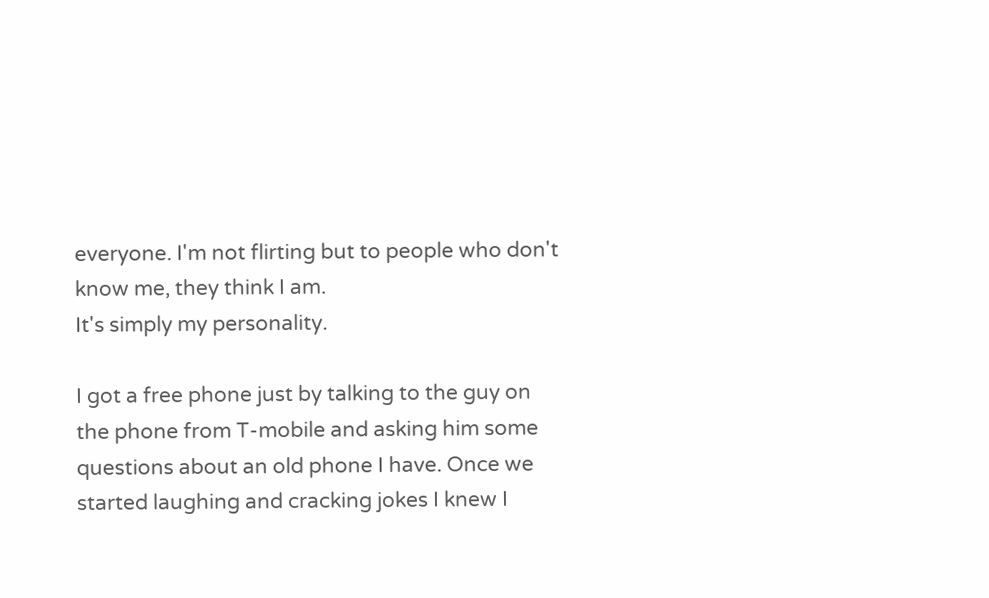everyone. I'm not flirting but to people who don't know me, they think I am.
It's simply my personality.

I got a free phone just by talking to the guy on the phone from T-mobile and asking him some questions about an old phone I have. Once we started laughing and cracking jokes I knew I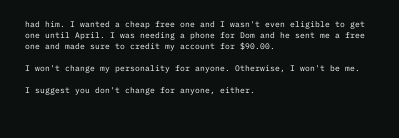had him. I wanted a cheap free one and I wasn't even eligible to get one until April. I was needing a phone for Dom and he sent me a free one and made sure to credit my account for $90.00.

I won't change my personality for anyone. Otherwise, I won't be me.

I suggest you don't change for anyone, either.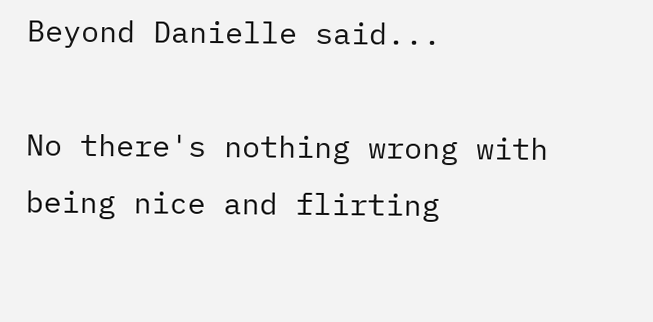Beyond Danielle said...

No there's nothing wrong with being nice and flirting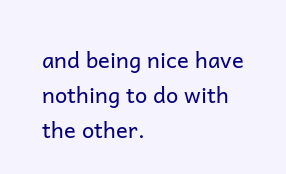and being nice have nothing to do with the other.